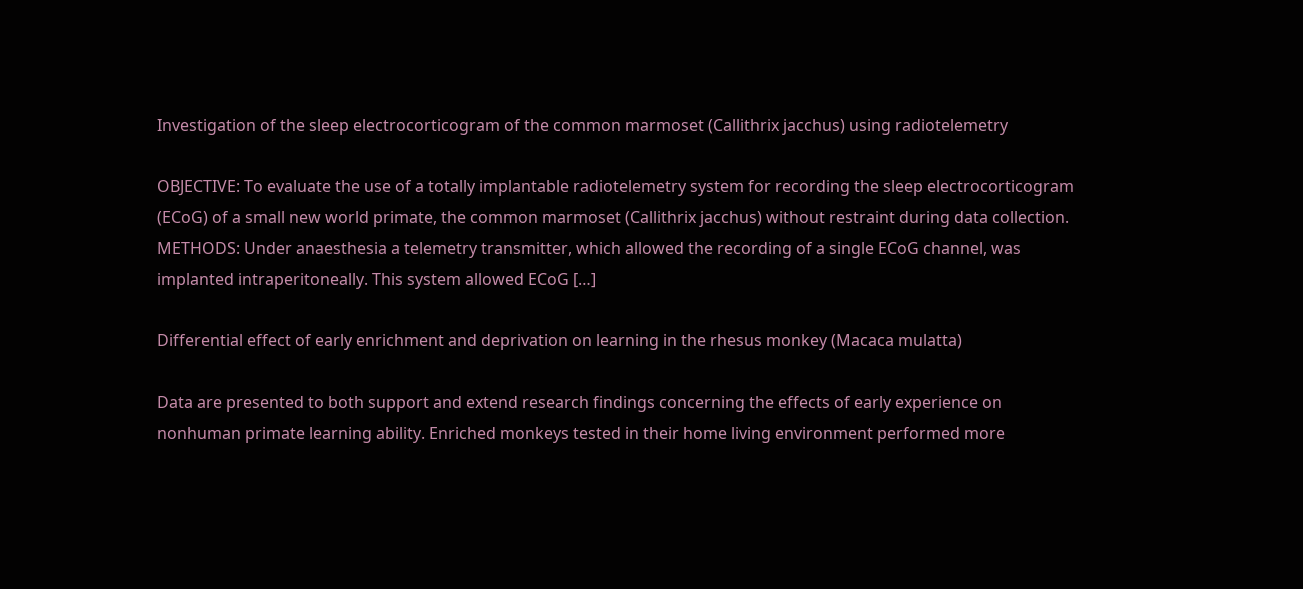Investigation of the sleep electrocorticogram of the common marmoset (Callithrix jacchus) using radiotelemetry

OBJECTIVE: To evaluate the use of a totally implantable radiotelemetry system for recording the sleep electrocorticogram (ECoG) of a small new world primate, the common marmoset (Callithrix jacchus) without restraint during data collection. METHODS: Under anaesthesia a telemetry transmitter, which allowed the recording of a single ECoG channel, was implanted intraperitoneally. This system allowed ECoG […]

Differential effect of early enrichment and deprivation on learning in the rhesus monkey (Macaca mulatta)

Data are presented to both support and extend research findings concerning the effects of early experience on nonhuman primate learning ability. Enriched monkeys tested in their home living environment performed more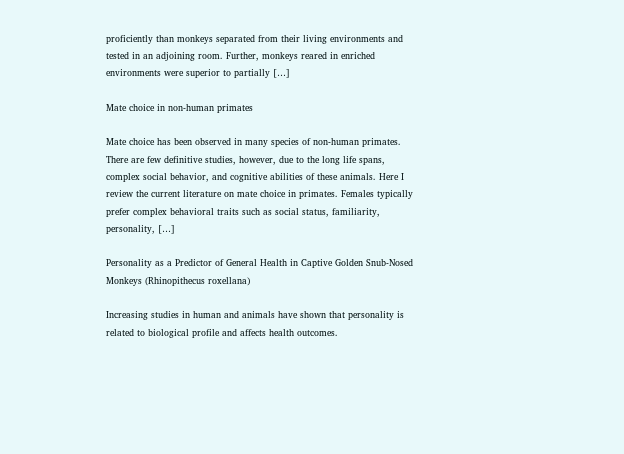proficiently than monkeys separated from their living environments and tested in an adjoining room. Further, monkeys reared in enriched environments were superior to partially […]

Mate choice in non-human primates

Mate choice has been observed in many species of non-human primates. There are few definitive studies, however, due to the long life spans, complex social behavior, and cognitive abilities of these animals. Here I review the current literature on mate choice in primates. Females typically prefer complex behavioral traits such as social status, familiarity, personality, […]

Personality as a Predictor of General Health in Captive Golden Snub-Nosed Monkeys (Rhinopithecus roxellana)

Increasing studies in human and animals have shown that personality is related to biological profile and affects health outcomes.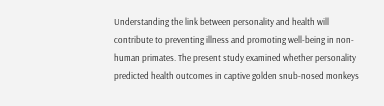Understanding the link between personality and health will contribute to preventing illness and promoting well-being in non-human primates. The present study examined whether personality predicted health outcomes in captive golden snub-nosed monkeys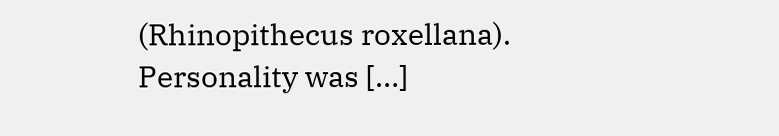(Rhinopithecus roxellana). Personality was […]